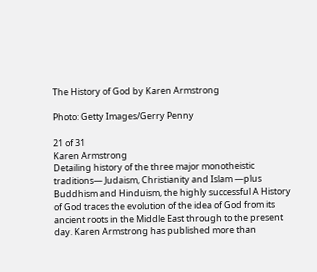The History of God by Karen Armstrong

Photo: Getty Images/Gerry Penny

21 of 31
Karen Armstrong
Detailing history of the three major monotheistic traditions— Judaism, Christianity and Islam —plus Buddhism and Hinduism, the highly successful A History of God traces the evolution of the idea of God from its ancient roots in the Middle East through to the present day. Karen Armstrong has published more than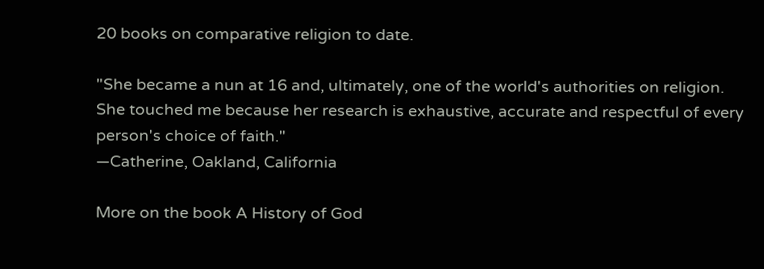20 books on comparative religion to date.

"She became a nun at 16 and, ultimately, one of the world's authorities on religion. She touched me because her research is exhaustive, accurate and respectful of every person's choice of faith."
—Catherine, Oakland, California

More on the book A History of God